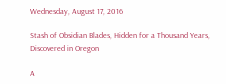Wednesday, August 17, 2016

Stash of Obsidian Blades, Hidden for a Thousand Years, Discovered in Oregon

A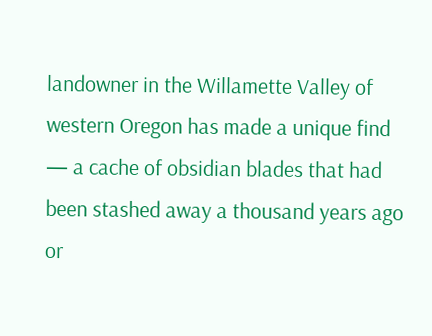landowner in the Willamette Valley of western Oregon has made a unique find — a cache of obsidian blades that had been stashed away a thousand years ago or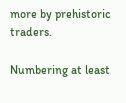more by prehistoric traders.

Numbering at least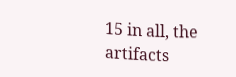15 in all, the artifacts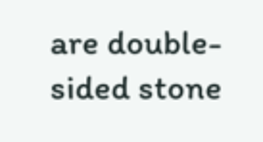are double-sided stone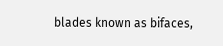blades known as bifaces,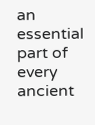an essential part of every ancient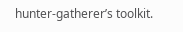hunter-gatherer’s toolkit.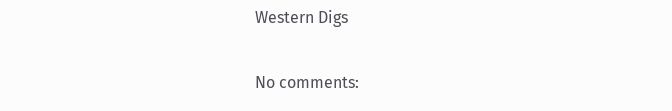Western Digs

No comments: